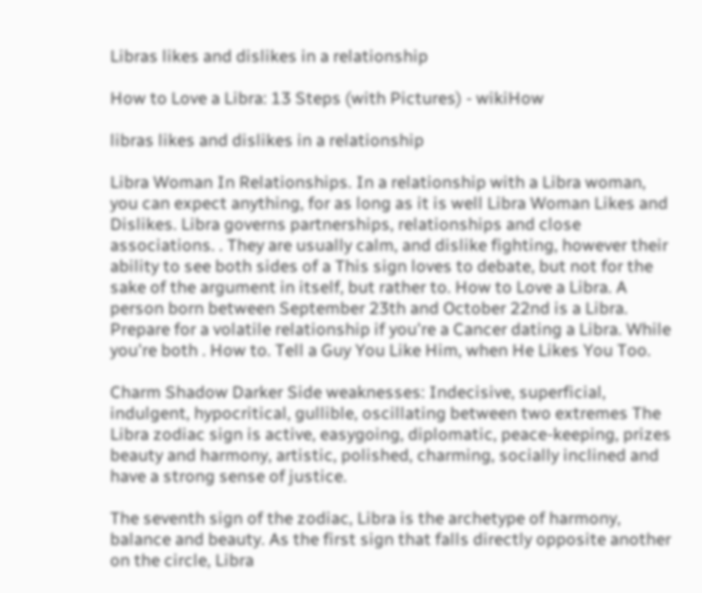Libras likes and dislikes in a relationship

How to Love a Libra: 13 Steps (with Pictures) - wikiHow

libras likes and dislikes in a relationship

Libra Woman In Relationships. In a relationship with a Libra woman, you can expect anything, for as long as it is well Libra Woman Likes and Dislikes. Libra governs partnerships, relationships and close associations. . They are usually calm, and dislike fighting, however their ability to see both sides of a This sign loves to debate, but not for the sake of the argument in itself, but rather to. How to Love a Libra. A person born between September 23th and October 22nd is a Libra. Prepare for a volatile relationship if you're a Cancer dating a Libra. While you're both . How to. Tell a Guy You Like Him, when He Likes You Too.

Charm Shadow Darker Side weaknesses: Indecisive, superficial, indulgent, hypocritical, gullible, oscillating between two extremes The Libra zodiac sign is active, easygoing, diplomatic, peace-keeping, prizes beauty and harmony, artistic, polished, charming, socially inclined and have a strong sense of justice.

The seventh sign of the zodiac, Libra is the archetype of harmony, balance and beauty. As the first sign that falls directly opposite another on the circle, Libra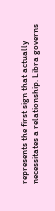represents the first sign that actually necessitates a relationship. Libra governs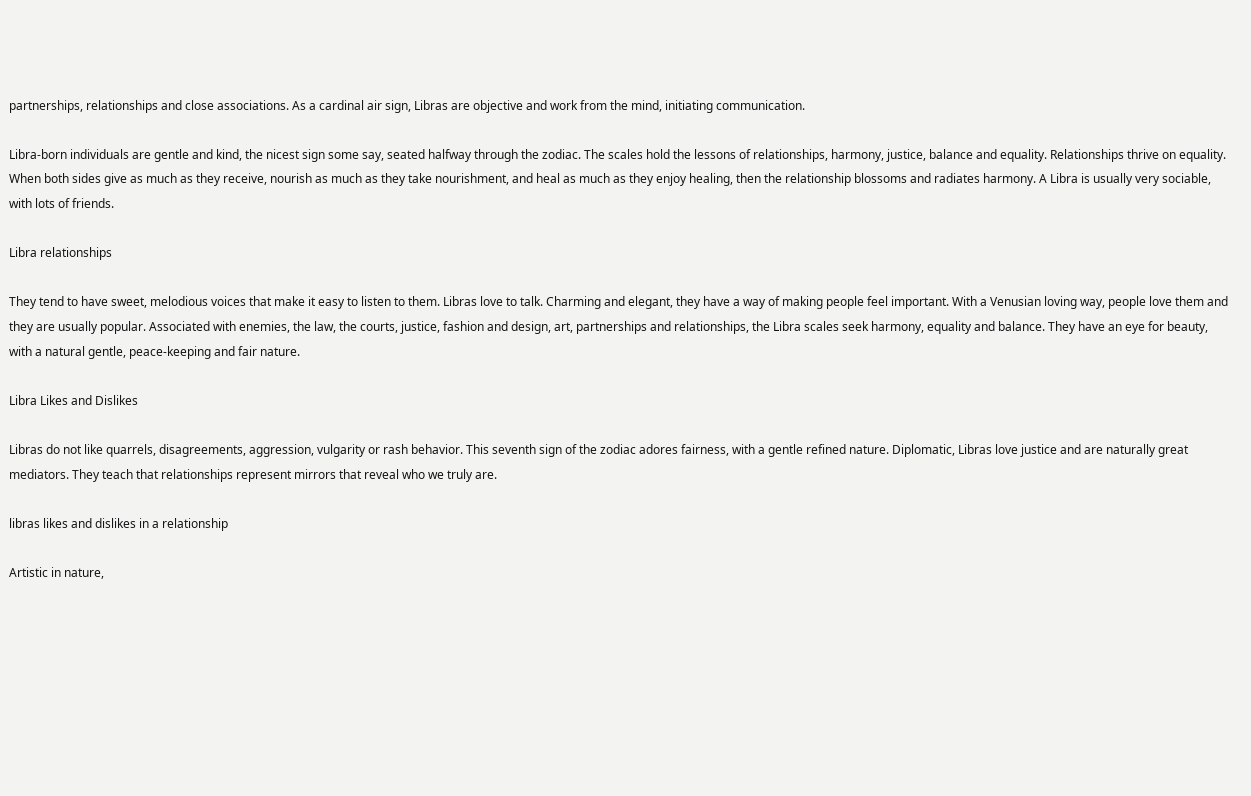partnerships, relationships and close associations. As a cardinal air sign, Libras are objective and work from the mind, initiating communication.

Libra-born individuals are gentle and kind, the nicest sign some say, seated halfway through the zodiac. The scales hold the lessons of relationships, harmony, justice, balance and equality. Relationships thrive on equality. When both sides give as much as they receive, nourish as much as they take nourishment, and heal as much as they enjoy healing, then the relationship blossoms and radiates harmony. A Libra is usually very sociable, with lots of friends.

Libra relationships

They tend to have sweet, melodious voices that make it easy to listen to them. Libras love to talk. Charming and elegant, they have a way of making people feel important. With a Venusian loving way, people love them and they are usually popular. Associated with enemies, the law, the courts, justice, fashion and design, art, partnerships and relationships, the Libra scales seek harmony, equality and balance. They have an eye for beauty, with a natural gentle, peace-keeping and fair nature.

Libra Likes and Dislikes

Libras do not like quarrels, disagreements, aggression, vulgarity or rash behavior. This seventh sign of the zodiac adores fairness, with a gentle refined nature. Diplomatic, Libras love justice and are naturally great mediators. They teach that relationships represent mirrors that reveal who we truly are.

libras likes and dislikes in a relationship

Artistic in nature,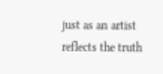just as an artist reflects the truth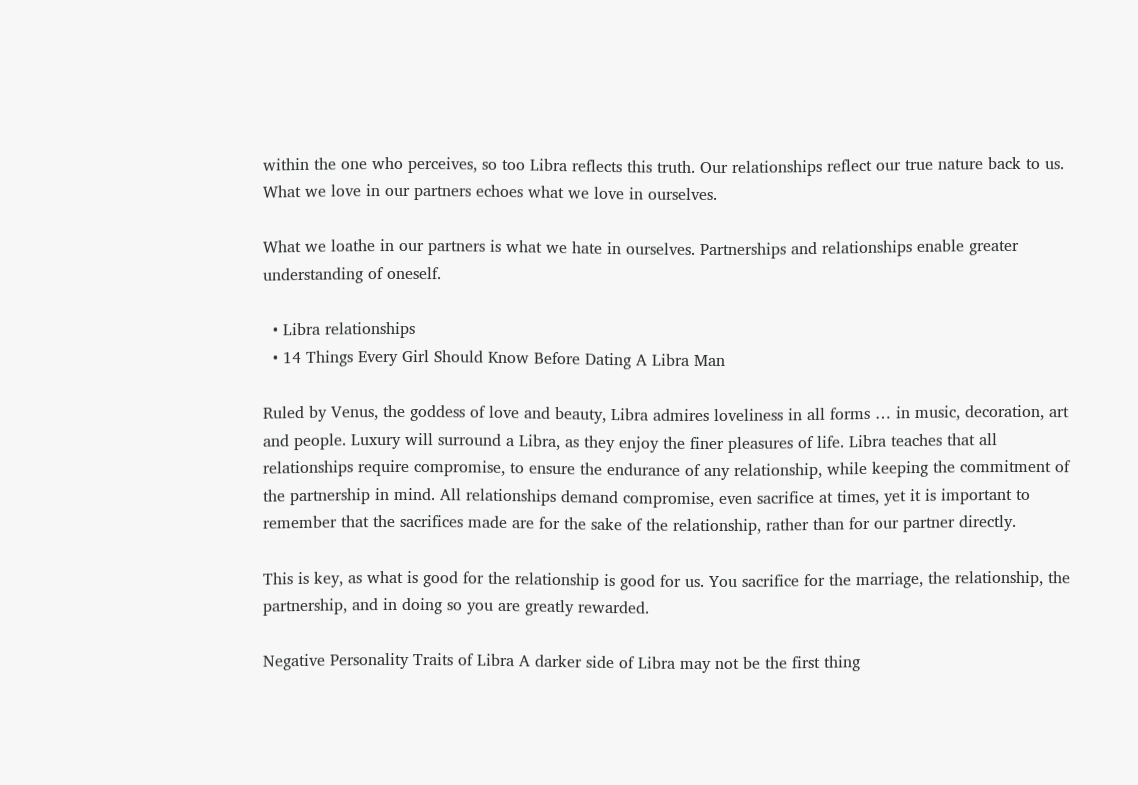within the one who perceives, so too Libra reflects this truth. Our relationships reflect our true nature back to us. What we love in our partners echoes what we love in ourselves.

What we loathe in our partners is what we hate in ourselves. Partnerships and relationships enable greater understanding of oneself.

  • Libra relationships
  • 14 Things Every Girl Should Know Before Dating A Libra Man

Ruled by Venus, the goddess of love and beauty, Libra admires loveliness in all forms … in music, decoration, art and people. Luxury will surround a Libra, as they enjoy the finer pleasures of life. Libra teaches that all relationships require compromise, to ensure the endurance of any relationship, while keeping the commitment of the partnership in mind. All relationships demand compromise, even sacrifice at times, yet it is important to remember that the sacrifices made are for the sake of the relationship, rather than for our partner directly.

This is key, as what is good for the relationship is good for us. You sacrifice for the marriage, the relationship, the partnership, and in doing so you are greatly rewarded.

Negative Personality Traits of Libra A darker side of Libra may not be the first thing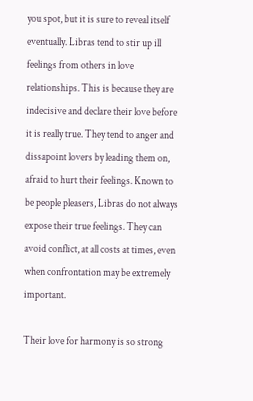you spot, but it is sure to reveal itself eventually. Libras tend to stir up ill feelings from others in love relationships. This is because they are indecisive and declare their love before it is really true. They tend to anger and dissapoint lovers by leading them on, afraid to hurt their feelings. Known to be people pleasers, Libras do not always expose their true feelings. They can avoid conflict, at all costs at times, even when confrontation may be extremely important.

Their love for harmony is so strong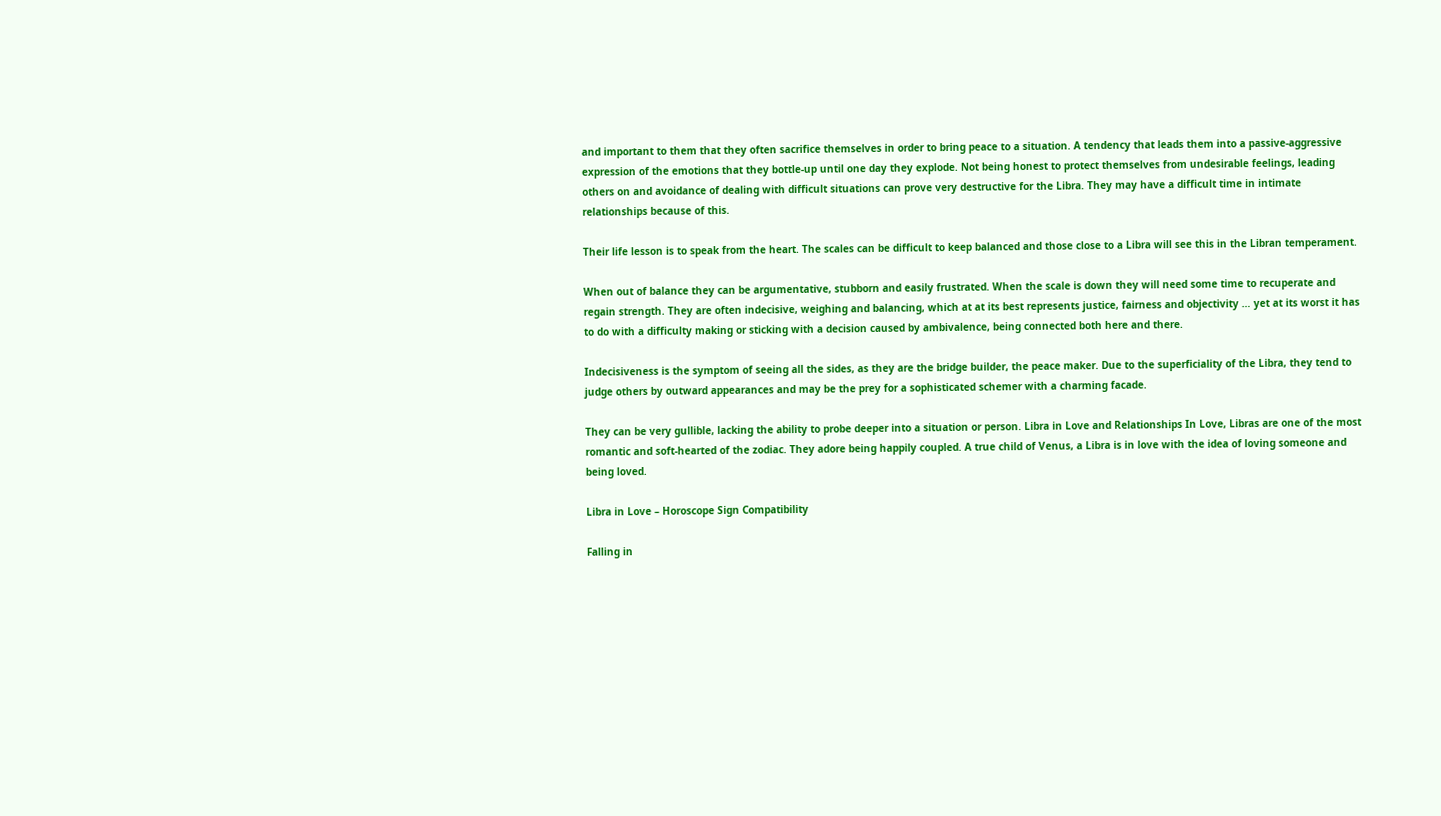and important to them that they often sacrifice themselves in order to bring peace to a situation. A tendency that leads them into a passive-aggressive expression of the emotions that they bottle-up until one day they explode. Not being honest to protect themselves from undesirable feelings, leading others on and avoidance of dealing with difficult situations can prove very destructive for the Libra. They may have a difficult time in intimate relationships because of this.

Their life lesson is to speak from the heart. The scales can be difficult to keep balanced and those close to a Libra will see this in the Libran temperament.

When out of balance they can be argumentative, stubborn and easily frustrated. When the scale is down they will need some time to recuperate and regain strength. They are often indecisive, weighing and balancing, which at at its best represents justice, fairness and objectivity … yet at its worst it has to do with a difficulty making or sticking with a decision caused by ambivalence, being connected both here and there.

Indecisiveness is the symptom of seeing all the sides, as they are the bridge builder, the peace maker. Due to the superficiality of the Libra, they tend to judge others by outward appearances and may be the prey for a sophisticated schemer with a charming facade.

They can be very gullible, lacking the ability to probe deeper into a situation or person. Libra in Love and Relationships In Love, Libras are one of the most romantic and soft-hearted of the zodiac. They adore being happily coupled. A true child of Venus, a Libra is in love with the idea of loving someone and being loved.

Libra in Love – Horoscope Sign Compatibility

Falling in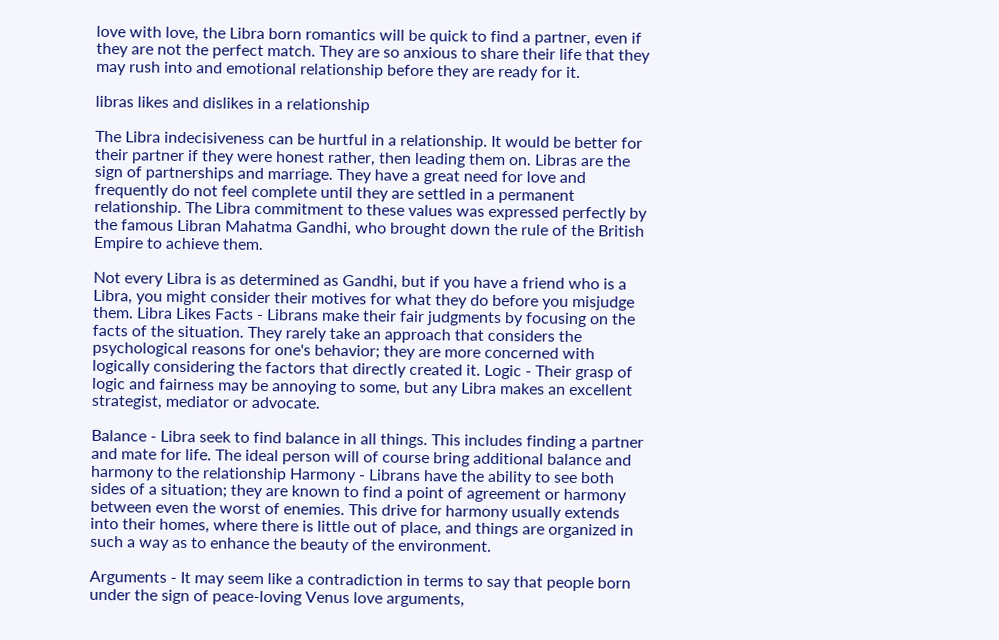love with love, the Libra born romantics will be quick to find a partner, even if they are not the perfect match. They are so anxious to share their life that they may rush into and emotional relationship before they are ready for it.

libras likes and dislikes in a relationship

The Libra indecisiveness can be hurtful in a relationship. It would be better for their partner if they were honest rather, then leading them on. Libras are the sign of partnerships and marriage. They have a great need for love and frequently do not feel complete until they are settled in a permanent relationship. The Libra commitment to these values was expressed perfectly by the famous Libran Mahatma Gandhi, who brought down the rule of the British Empire to achieve them.

Not every Libra is as determined as Gandhi, but if you have a friend who is a Libra, you might consider their motives for what they do before you misjudge them. Libra Likes Facts - Librans make their fair judgments by focusing on the facts of the situation. They rarely take an approach that considers the psychological reasons for one's behavior; they are more concerned with logically considering the factors that directly created it. Logic - Their grasp of logic and fairness may be annoying to some, but any Libra makes an excellent strategist, mediator or advocate.

Balance - Libra seek to find balance in all things. This includes finding a partner and mate for life. The ideal person will of course bring additional balance and harmony to the relationship Harmony - Librans have the ability to see both sides of a situation; they are known to find a point of agreement or harmony between even the worst of enemies. This drive for harmony usually extends into their homes, where there is little out of place, and things are organized in such a way as to enhance the beauty of the environment.

Arguments - It may seem like a contradiction in terms to say that people born under the sign of peace-loving Venus love arguments,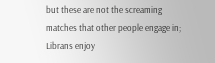but these are not the screaming matches that other people engage in; Librans enjoy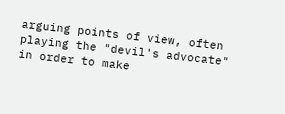arguing points of view, often playing the "devil's advocate" in order to make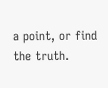a point, or find the truth.